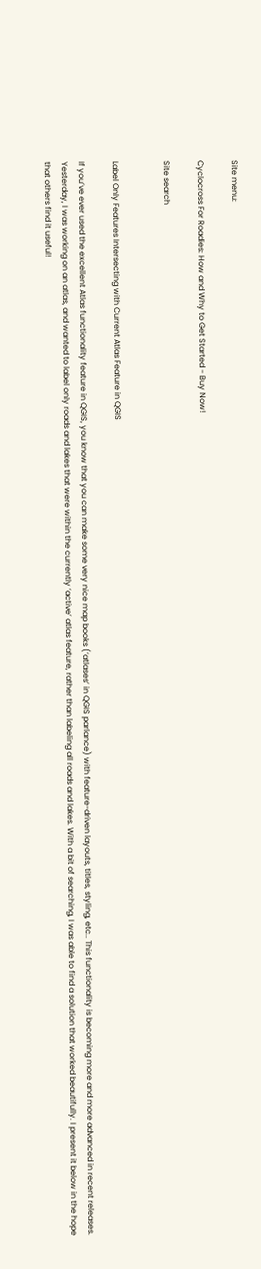Site menu:

Cyclocross For Roadies: How and Why to Get Started - Buy Now!

Site search


Label Only Features Intersecting with Current Atlas Feature in QGIS

If you’ve ever used the excellent Atlas functionality feature in QGIS, you know that you can make some very nice map books (‘atlases’ in QGIS parlance) with feature-driven layouts, titles, styling, etc.. This functionality is becoming more and more advanced in recent releases. Yesterday, I was working on an atlas, and wanted to label only roads and lakes that were within the currently ‘active’ atlas feature, rather than labeling all roads and lakes. With a bit of searching, I was able to find a solution that worked beautifully. I present it below in the hope that others find it useful!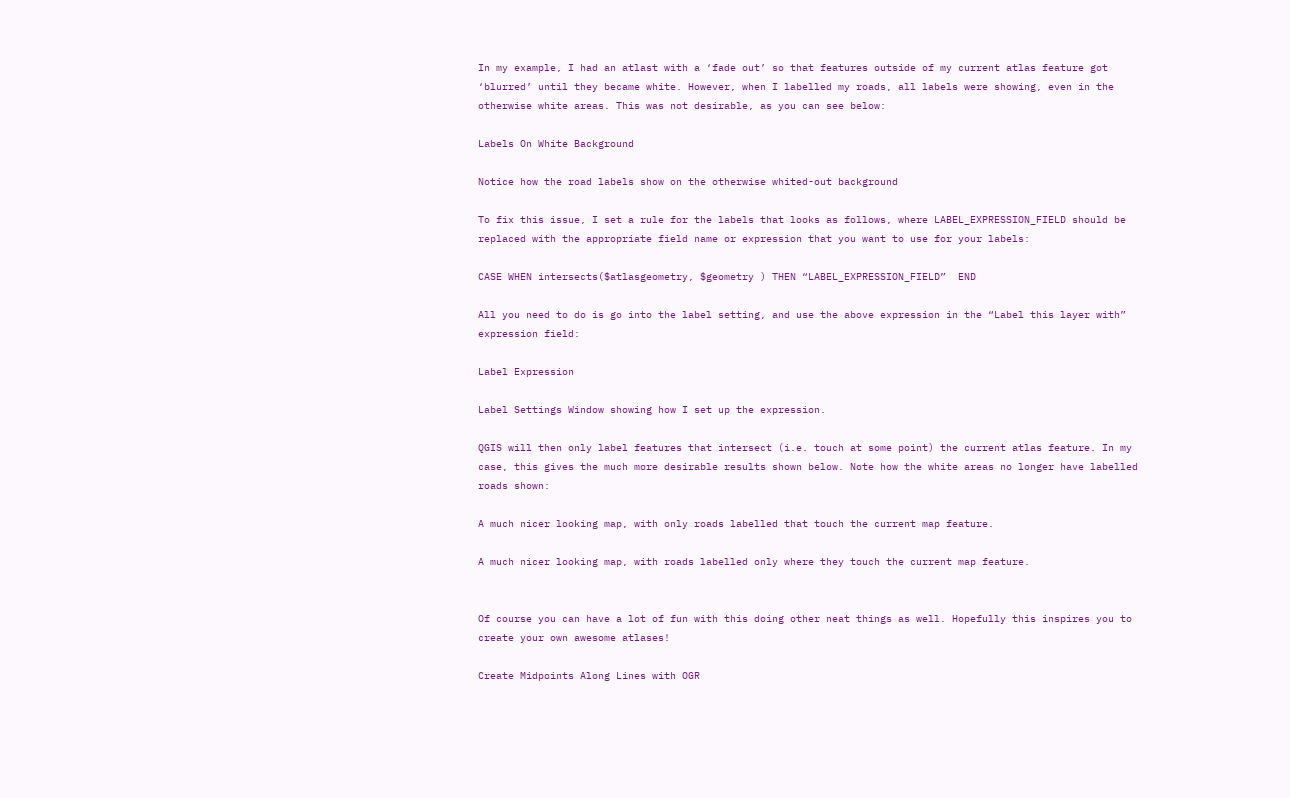In my example, I had an atlast with a ‘fade out’ so that features outside of my current atlas feature got ‘blurred’ until they became white. However, when I labelled my roads, all labels were showing, even in the otherwise white areas. This was not desirable, as you can see below:

Labels On White Background

Notice how the road labels show on the otherwise whited-out background

To fix this issue, I set a rule for the labels that looks as follows, where LABEL_EXPRESSION_FIELD should be replaced with the appropriate field name or expression that you want to use for your labels:

CASE WHEN intersects($atlasgeometry, $geometry ) THEN “LABEL_EXPRESSION_FIELD”  END

All you need to do is go into the label setting, and use the above expression in the “Label this layer with” expression field:

Label Expression

Label Settings Window showing how I set up the expression.

QGIS will then only label features that intersect (i.e. touch at some point) the current atlas feature. In my case, this gives the much more desirable results shown below. Note how the white areas no longer have labelled roads shown:

A much nicer looking map, with only roads labelled that touch the current map feature.

A much nicer looking map, with roads labelled only where they touch the current map feature.


Of course you can have a lot of fun with this doing other neat things as well. Hopefully this inspires you to create your own awesome atlases!

Create Midpoints Along Lines with OGR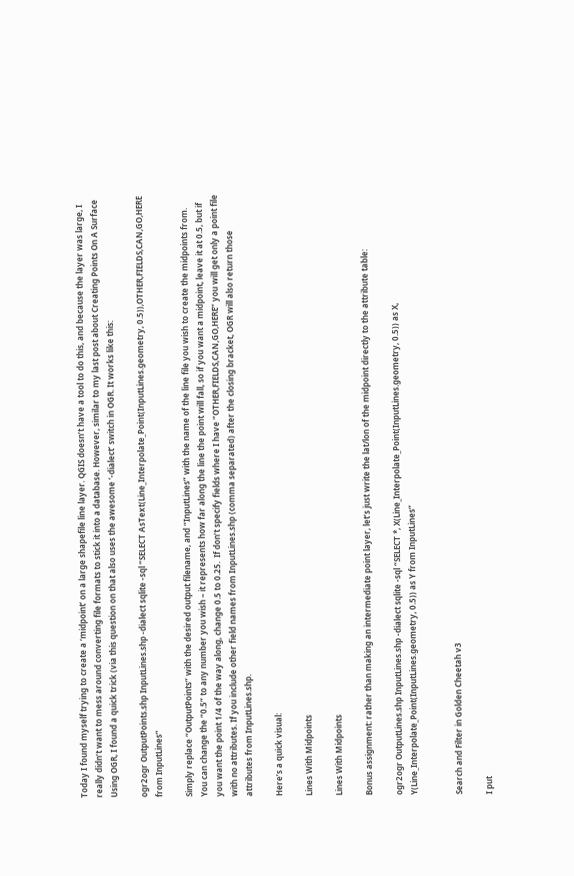Today I found myself trying to create a ‘midpoint’ on a large shapefile line layer. QGIS doesn’t have a tool to do this, and because the layer was large, I really didn’t want to mess around converting file formats to stick it into a database. However, similar to my last post about Creating Points On A Surface Using OGR, I found a quick trick (via this question on that also uses the awesome ‘-dialect’ switch in OGR. It works like this:

ogr2ogr OutputPoints.shp InputLines.shp -dialect sqlite -sql “SELECT AsText(Line_Interpolate_Point(InputLines.geometry, 0.5)),OTHER,FIELDS,CAN,GO,HERE from InputLines”

Simply replace “OutputPoints” with the desired output filename, and “InputLines” with the name of the line file you wish to create the midpoints from. You can change the “0.5” to any number you wish – it represents how far along the line the point will fall, so if you want a midpoint, leave it at 0.5, but if you want the point 1/4 of the way along, change 0.5 to 0.25.  If don’t specify fields where I have “OTHER,FIELDS,CAN,GO,HERE” you will get only a point file with no attributes. If you include other field names from InputLines.shp (comma separated) after the closing bracket, OGR will also return those attributes from InputLines.shp.

Here’s a quick visual:

Lines With Midpoints

Lines With Midpoints

Bonus assignment: rather than making an intermediate point layer, let’s just write the lat/lon of the midpoint directly to the attribute table:

ogr2ogr OutputLines.shp InputLines.shp -dialect sqlite -sql “SELECT *, X(Line_Interpolate_Point(InputLines.geometry, 0.5)) as X, Y(Line_Interpolate_Point(InputLines.geometry, 0.5)) as Y from InputLines”


Search and Filter in Golden Cheetah v3

I put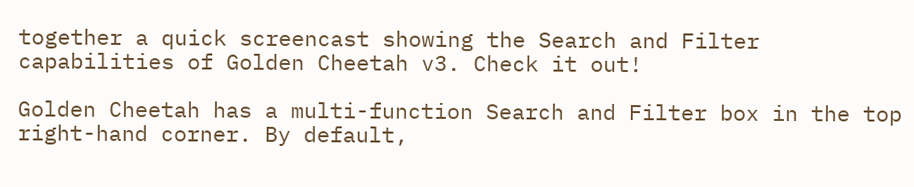together a quick screencast showing the Search and Filter capabilities of Golden Cheetah v3. Check it out!

Golden Cheetah has a multi-function Search and Filter box in the top right-hand corner. By default,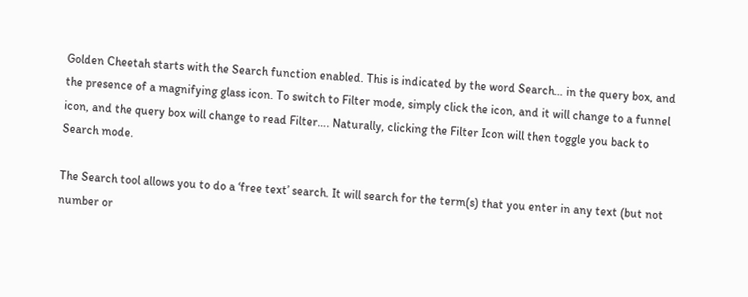Golden Cheetah starts with the Search function enabled. This is indicated by the word Search… in the query box, and the presence of a magnifying glass icon. To switch to Filter mode, simply click the icon, and it will change to a funnel icon, and the query box will change to read Filter…. Naturally, clicking the Filter Icon will then toggle you back to Search mode.

The Search tool allows you to do a ‘free text’ search. It will search for the term(s) that you enter in any text (but not number or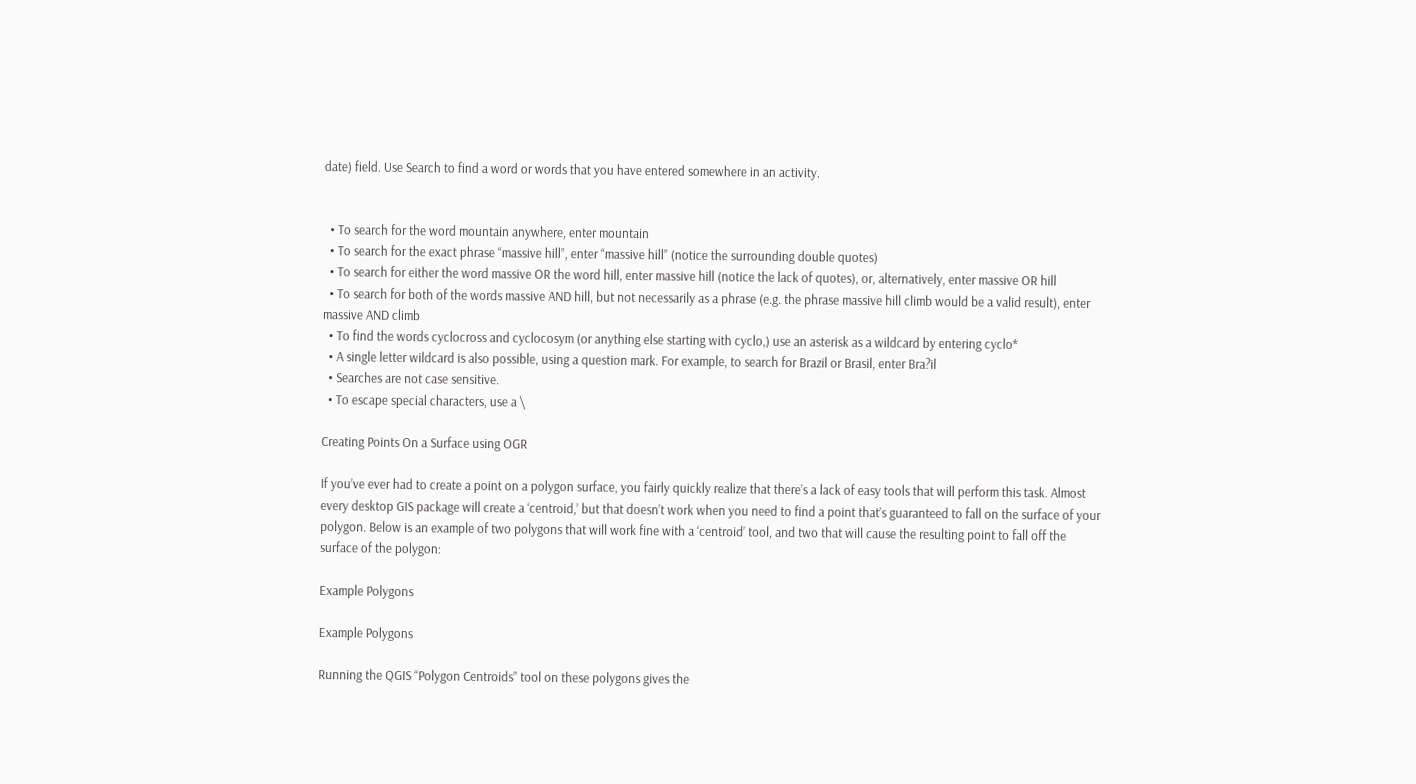date) field. Use Search to find a word or words that you have entered somewhere in an activity.


  • To search for the word mountain anywhere, enter mountain
  • To search for the exact phrase “massive hill”, enter “massive hill” (notice the surrounding double quotes)
  • To search for either the word massive OR the word hill, enter massive hill (notice the lack of quotes), or, alternatively, enter massive OR hill
  • To search for both of the words massive AND hill, but not necessarily as a phrase (e.g. the phrase massive hill climb would be a valid result), enter massive AND climb
  • To find the words cyclocross and cyclocosym (or anything else starting with cyclo,) use an asterisk as a wildcard by entering cyclo*
  • A single letter wildcard is also possible, using a question mark. For example, to search for Brazil or Brasil, enter Bra?il
  • Searches are not case sensitive.
  • To escape special characters, use a \

Creating Points On a Surface using OGR

If you’ve ever had to create a point on a polygon surface, you fairly quickly realize that there’s a lack of easy tools that will perform this task. Almost every desktop GIS package will create a ‘centroid,’ but that doesn’t work when you need to find a point that’s guaranteed to fall on the surface of your polygon. Below is an example of two polygons that will work fine with a ‘centroid’ tool, and two that will cause the resulting point to fall off the surface of the polygon:

Example Polygons

Example Polygons

Running the QGIS “Polygon Centroids” tool on these polygons gives the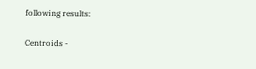following results:

Centroids -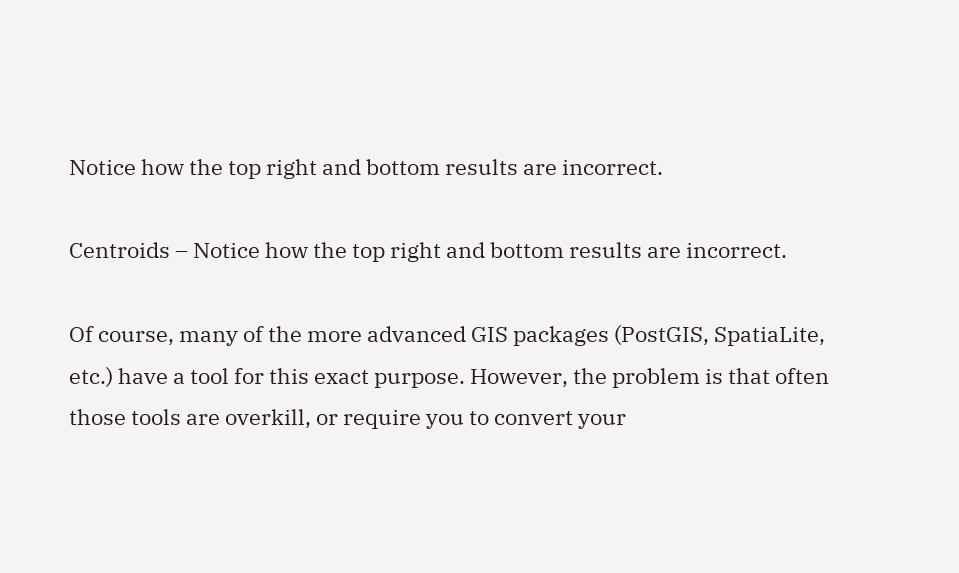Notice how the top right and bottom results are incorrect.

Centroids – Notice how the top right and bottom results are incorrect.

Of course, many of the more advanced GIS packages (PostGIS, SpatiaLite, etc.) have a tool for this exact purpose. However, the problem is that often those tools are overkill, or require you to convert your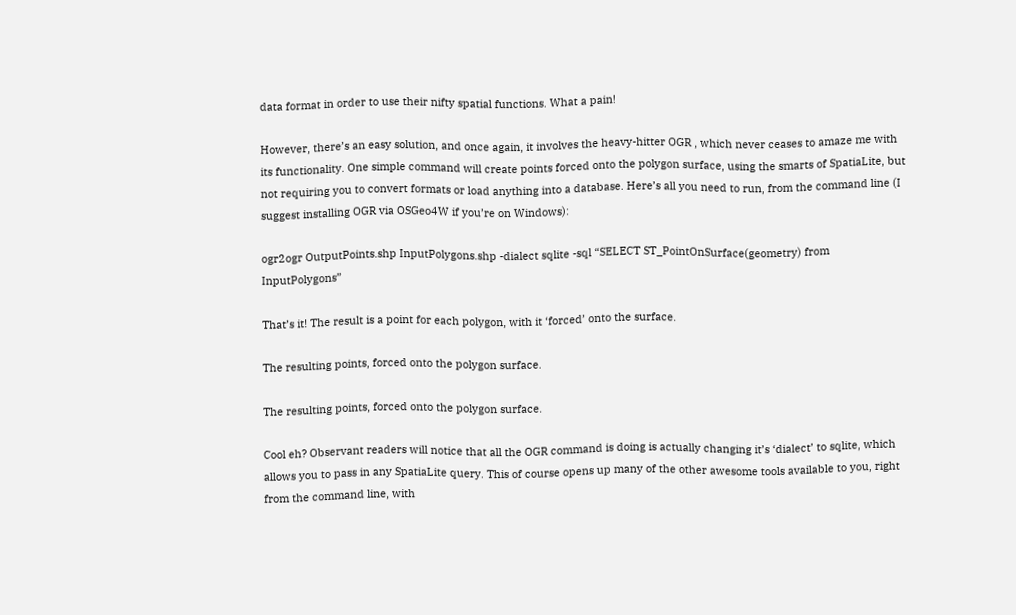data format in order to use their nifty spatial functions. What a pain!

However, there’s an easy solution, and once again, it involves the heavy-hitter OGR , which never ceases to amaze me with its functionality. One simple command will create points forced onto the polygon surface, using the smarts of SpatiaLite, but not requiring you to convert formats or load anything into a database. Here’s all you need to run, from the command line (I suggest installing OGR via OSGeo4W if you’re on Windows):

ogr2ogr OutputPoints.shp InputPolygons.shp -dialect sqlite -sql “SELECT ST_PointOnSurface(geometry) from InputPolygons”

That’s it! The result is a point for each polygon, with it ‘forced’ onto the surface.

The resulting points, forced onto the polygon surface.

The resulting points, forced onto the polygon surface.

Cool eh? Observant readers will notice that all the OGR command is doing is actually changing it’s ‘dialect’ to sqlite, which allows you to pass in any SpatiaLite query. This of course opens up many of the other awesome tools available to you, right from the command line, with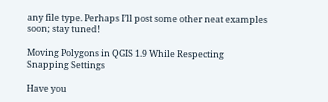any file type. Perhaps I’ll post some other neat examples soon; stay tuned!

Moving Polygons in QGIS 1.9 While Respecting Snapping Settings

Have you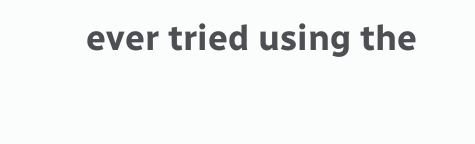ever tried using the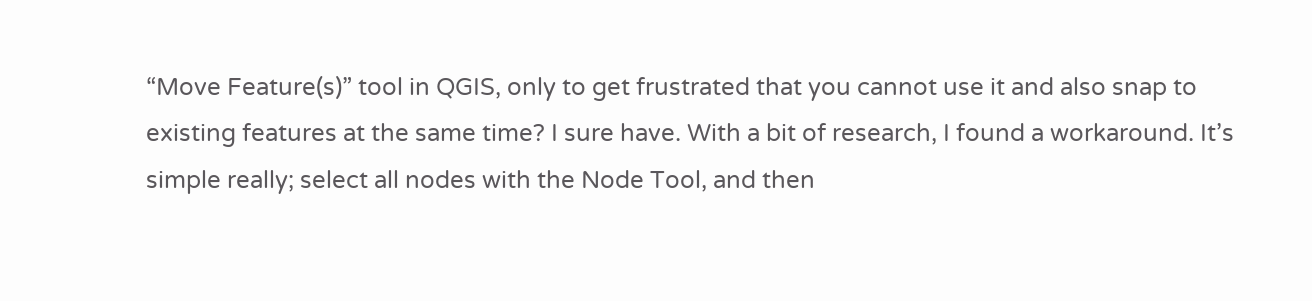“Move Feature(s)” tool in QGIS, only to get frustrated that you cannot use it and also snap to existing features at the same time? I sure have. With a bit of research, I found a workaround. It’s simple really; select all nodes with the Node Tool, and then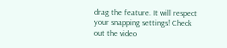drag the feature. It will respect your snapping settings! Check out the video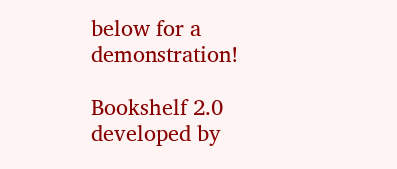below for a demonstration!

Bookshelf 2.0 developed by